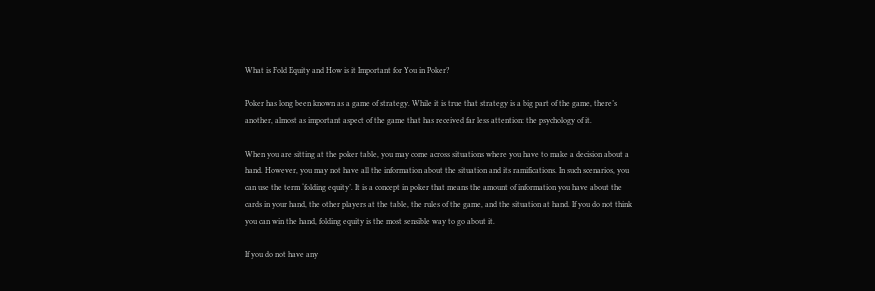What is Fold Equity and How is it Important for You in Poker?

Poker has long been known as a game of strategy. While it is true that strategy is a big part of the game, there’s another, almost as important aspect of the game that has received far less attention: the psychology of it.

When you are sitting at the poker table, you may come across situations where you have to make a decision about a hand. However, you may not have all the information about the situation and its ramifications. In such scenarios, you can use the term ‘folding equity’. It is a concept in poker that means the amount of information you have about the cards in your hand, the other players at the table, the rules of the game, and the situation at hand. If you do not think you can win the hand, folding equity is the most sensible way to go about it.

If you do not have any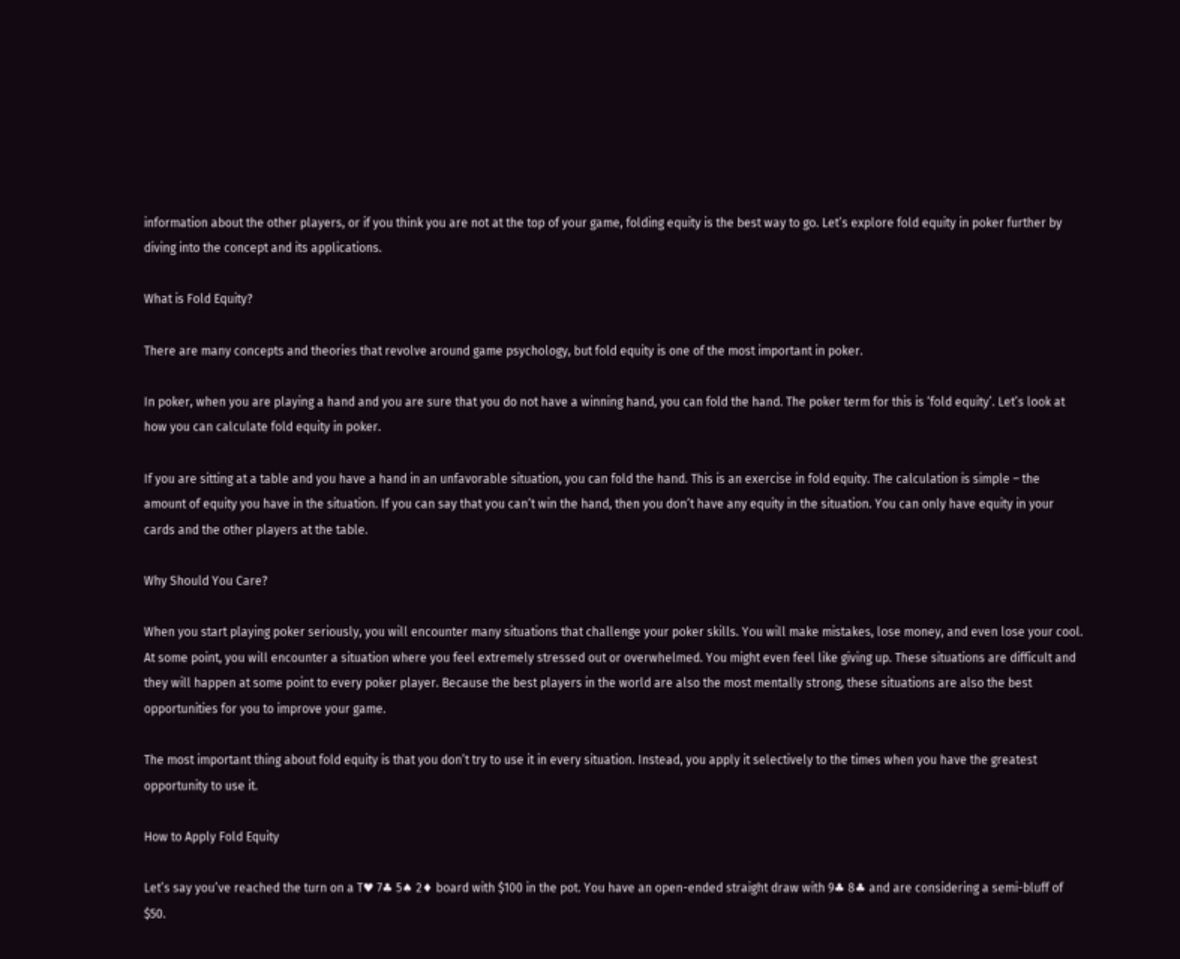information about the other players, or if you think you are not at the top of your game, folding equity is the best way to go. Let’s explore fold equity in poker further by diving into the concept and its applications.

What is Fold Equity?

There are many concepts and theories that revolve around game psychology, but fold equity is one of the most important in poker.

In poker, when you are playing a hand and you are sure that you do not have a winning hand, you can fold the hand. The poker term for this is ‘fold equity’. Let’s look at how you can calculate fold equity in poker.

If you are sitting at a table and you have a hand in an unfavorable situation, you can fold the hand. This is an exercise in fold equity. The calculation is simple – the amount of equity you have in the situation. If you can say that you can’t win the hand, then you don’t have any equity in the situation. You can only have equity in your cards and the other players at the table.

Why Should You Care?

When you start playing poker seriously, you will encounter many situations that challenge your poker skills. You will make mistakes, lose money, and even lose your cool. At some point, you will encounter a situation where you feel extremely stressed out or overwhelmed. You might even feel like giving up. These situations are difficult and they will happen at some point to every poker player. Because the best players in the world are also the most mentally strong, these situations are also the best opportunities for you to improve your game.

The most important thing about fold equity is that you don’t try to use it in every situation. Instead, you apply it selectively to the times when you have the greatest opportunity to use it.

How to Apply Fold Equity

Let’s say you’ve reached the turn on a T♥ 7♣ 5♠ 2♦ board with $100 in the pot. You have an open-ended straight draw with 9♣ 8♣ and are considering a semi-bluff of $50.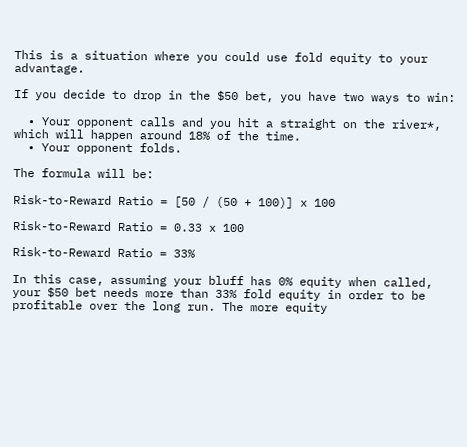This is a situation where you could use fold equity to your advantage.

If you decide to drop in the $50 bet, you have two ways to win:

  • Your opponent calls and you hit a straight on the river*, which will happen around 18% of the time.
  • Your opponent folds.

The formula will be:

Risk-to-Reward Ratio = [50 / (50 + 100)] x 100

Risk-to-Reward Ratio = 0.33 x 100

Risk-to-Reward Ratio = 33%

In this case, assuming your bluff has 0% equity when called, your $50 bet needs more than 33% fold equity in order to be profitable over the long run. The more equity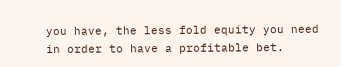you have, the less fold equity you need in order to have a profitable bet.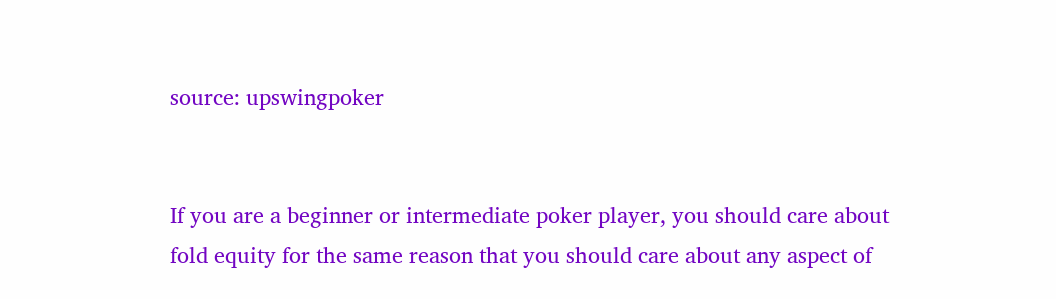source: upswingpoker


If you are a beginner or intermediate poker player, you should care about fold equity for the same reason that you should care about any aspect of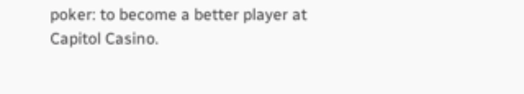poker: to become a better player at Capitol Casino.